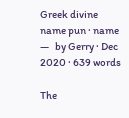Greek divine name pun · name   —   by Gerry · Dec 2020 · 639 words

The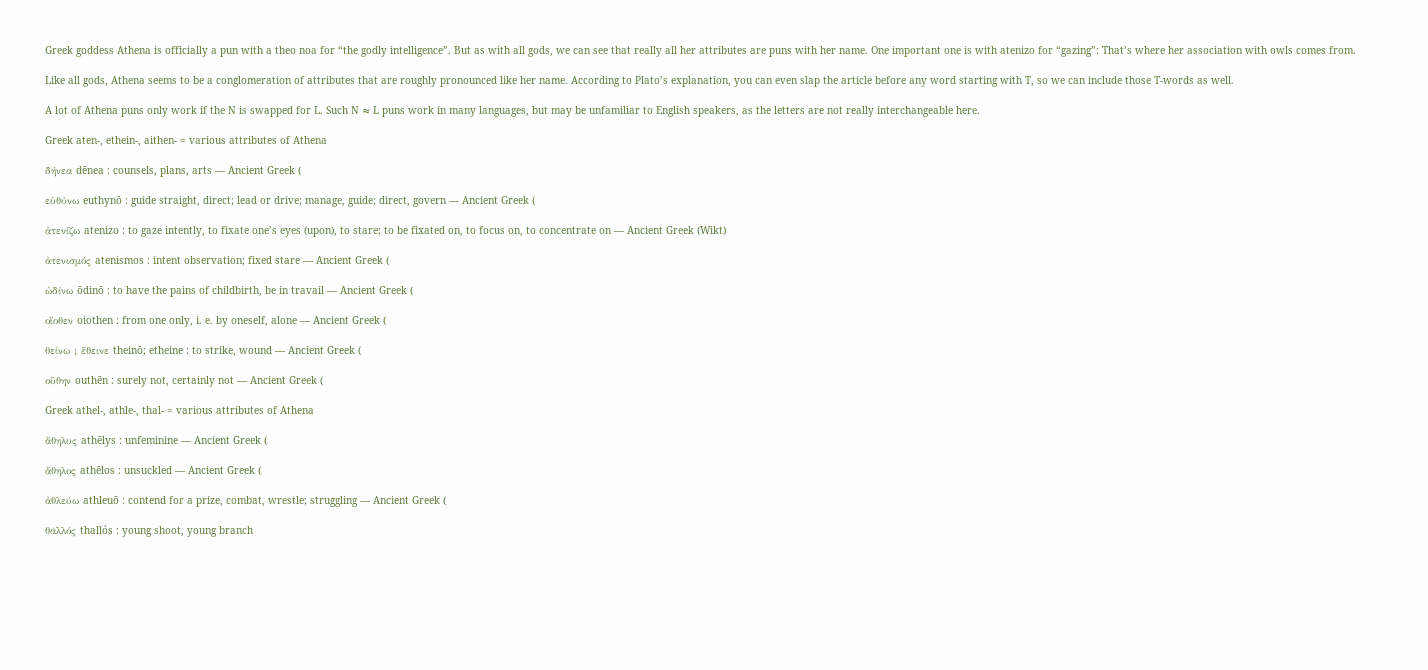Greek goddess Athena is officially a pun with a theo noa for “the godly intelligence”. But as with all gods, we can see that really all her attributes are puns with her name. One important one is with atenizo for “gazing”: That’s where her association with owls comes from.

Like all gods, Athena seems to be a conglomeration of attributes that are roughly pronounced like her name. According to Plato’s explanation, you can even slap the article before any word starting with T, so we can include those T-words as well.

A lot of Athena puns only work if the N is swapped for L. Such N ≈ L puns work in many languages, but may be unfamiliar to English speakers, as the letters are not really interchangeable here.

Greek aten-, ethein-, aithen- = various attributes of Athena

δήνεα dēnea : counsels, plans, arts — Ancient Greek (

εὐθύνω euthynō : guide straight, direct; lead or drive; manage, guide; direct, govern — Ancient Greek (

ἀτενίζω atenizo : to gaze intently, to fixate one’s eyes (upon), to stare; to be fixated on, to focus on, to concentrate on — Ancient Greek (Wikt)

ἀτενισμός atenismos : intent observation; fixed stare — Ancient Greek (

ὠδίνω ōdinō : to have the pains of childbirth, be in travail — Ancient Greek (

οἴοθεν oiothen : from one only, i. e. by oneself, alone — Ancient Greek (

θείνω ; ἔθεινε theinō; etheine : to strike, wound — Ancient Greek (

οὔθην outhēn : surely not, certainly not — Ancient Greek (

Greek athel-, athle-, thal- = various attributes of Athena

ἄθηλυς athēlys : unfeminine — Ancient Greek (

ἄθηλος athēlos : unsuckled — Ancient Greek (

ἀθλεύω athleuō : contend for a prize, combat, wrestle; struggling — Ancient Greek (

θᾰλλός thallós : young shoot, young branch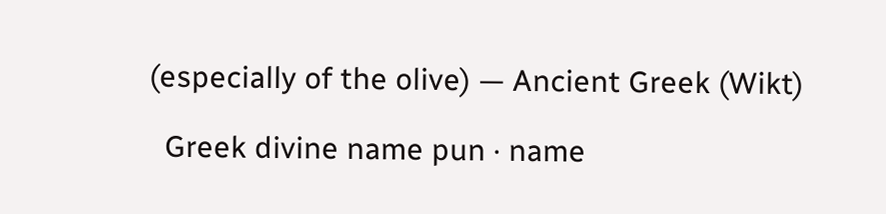(especially of the olive) — Ancient Greek (Wikt)

  Greek divine name pun · name